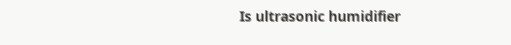Is ultrasonic humidifier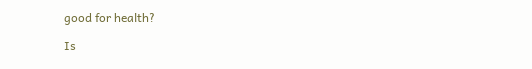good for health?

Is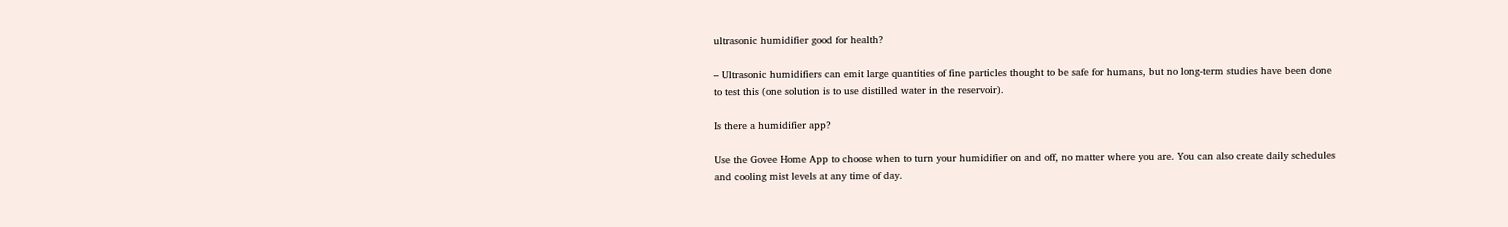ultrasonic humidifier good for health?

– Ultrasonic humidifiers can emit large quantities of fine particles thought to be safe for humans, but no long-term studies have been done to test this (one solution is to use distilled water in the reservoir).

Is there a humidifier app?

Use the Govee Home App to choose when to turn your humidifier on and off, no matter where you are. You can also create daily schedules and cooling mist levels at any time of day.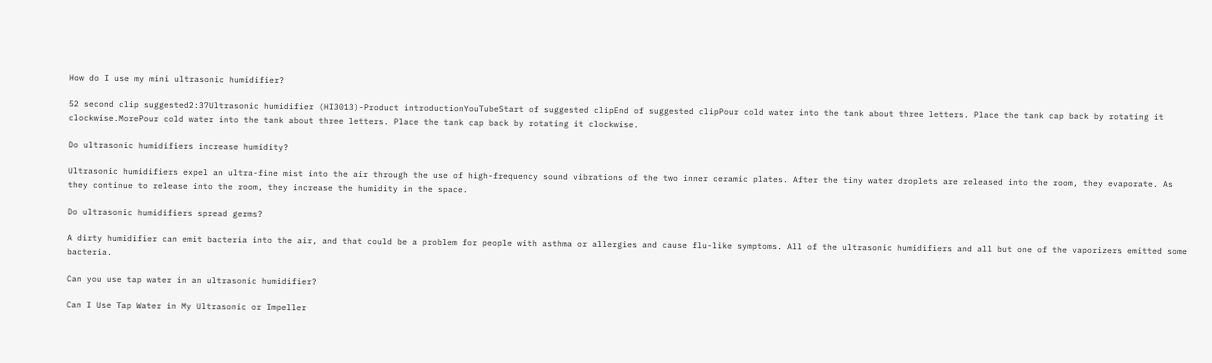How do I use my mini ultrasonic humidifier?

52 second clip suggested2:37Ultrasonic humidifier (HI3013)-Product introductionYouTubeStart of suggested clipEnd of suggested clipPour cold water into the tank about three letters. Place the tank cap back by rotating it clockwise.MorePour cold water into the tank about three letters. Place the tank cap back by rotating it clockwise.

Do ultrasonic humidifiers increase humidity?

Ultrasonic humidifiers expel an ultra-fine mist into the air through the use of high-frequency sound vibrations of the two inner ceramic plates. After the tiny water droplets are released into the room, they evaporate. As they continue to release into the room, they increase the humidity in the space.

Do ultrasonic humidifiers spread germs?

A dirty humidifier can emit bacteria into the air, and that could be a problem for people with asthma or allergies and cause flu-like symptoms. All of the ultrasonic humidifiers and all but one of the vaporizers emitted some bacteria.

Can you use tap water in an ultrasonic humidifier?

Can I Use Tap Water in My Ultrasonic or Impeller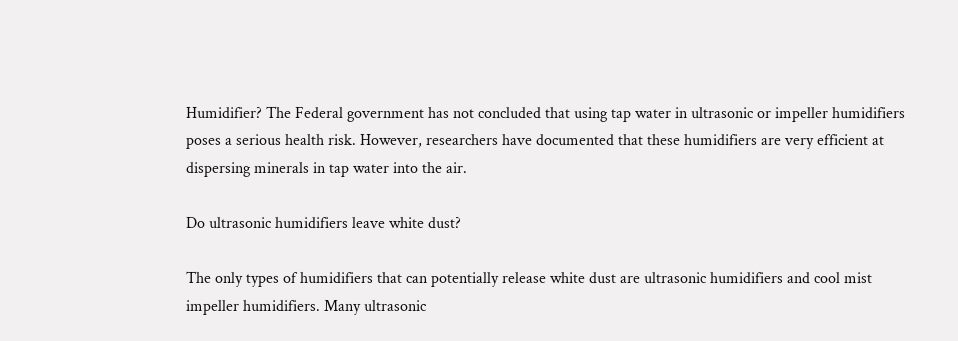Humidifier? The Federal government has not concluded that using tap water in ultrasonic or impeller humidifiers poses a serious health risk. However, researchers have documented that these humidifiers are very efficient at dispersing minerals in tap water into the air.

Do ultrasonic humidifiers leave white dust?

The only types of humidifiers that can potentially release white dust are ultrasonic humidifiers and cool mist impeller humidifiers. Many ultrasonic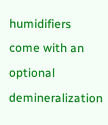humidifiers come with an optional demineralization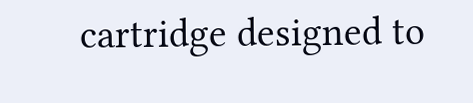cartridge designed to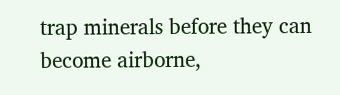trap minerals before they can become airborne,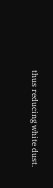thus reducing white dust.